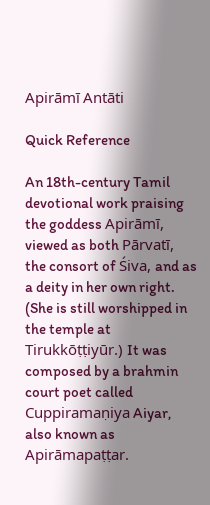Apirāmī Antāti

Quick Reference

An 18th-century Tamil devotional work praising the goddess Apirāmī, viewed as both Pārvatī, the consort of Śiva, and as a deity in her own right. (She is still worshipped in the temple at Tirukkōṭṭiyūr.) It was composed by a brahmin court poet called Cuppiramaṇiya Aiyar, also known as Apirāmapaṭṭar.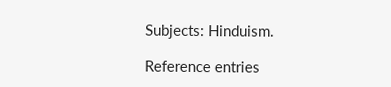Subjects: Hinduism.

Reference entries